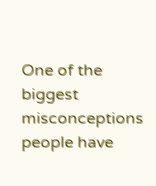One of the biggest misconceptions people have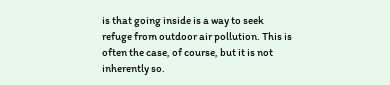is that going inside is a way to seek refuge from outdoor air pollution. This is often the case, of course, but it is not inherently so.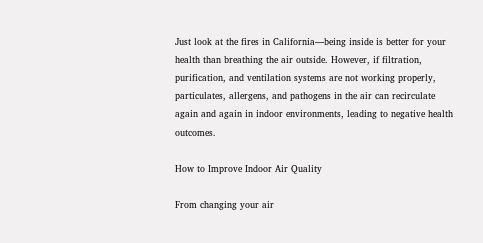Just look at the fires in California—being inside is better for your health than breathing the air outside. However, if filtration, purification, and ventilation systems are not working properly, particulates, allergens, and pathogens in the air can recirculate again and again in indoor environments, leading to negative health outcomes.

How to Improve Indoor Air Quality

From changing your air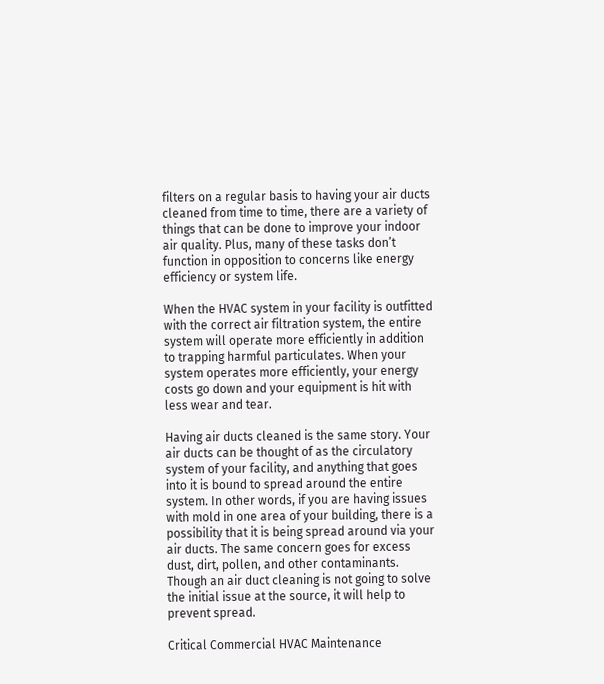filters on a regular basis to having your air ducts cleaned from time to time, there are a variety of things that can be done to improve your indoor air quality. Plus, many of these tasks don’t function in opposition to concerns like energy efficiency or system life.

When the HVAC system in your facility is outfitted with the correct air filtration system, the entire system will operate more efficiently in addition to trapping harmful particulates. When your system operates more efficiently, your energy costs go down and your equipment is hit with less wear and tear.

Having air ducts cleaned is the same story. Your air ducts can be thought of as the circulatory system of your facility, and anything that goes into it is bound to spread around the entire system. In other words, if you are having issues with mold in one area of your building, there is a possibility that it is being spread around via your air ducts. The same concern goes for excess dust, dirt, pollen, and other contaminants. Though an air duct cleaning is not going to solve the initial issue at the source, it will help to prevent spread.

Critical Commercial HVAC Maintenance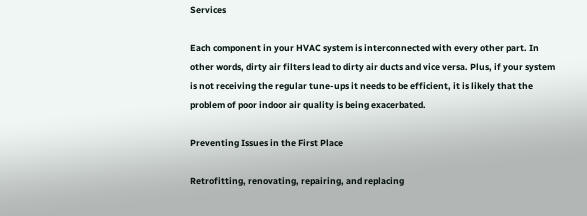Services

Each component in your HVAC system is interconnected with every other part. In other words, dirty air filters lead to dirty air ducts and vice versa. Plus, if your system is not receiving the regular tune-ups it needs to be efficient, it is likely that the problem of poor indoor air quality is being exacerbated.

Preventing Issues in the First Place

Retrofitting, renovating, repairing, and replacing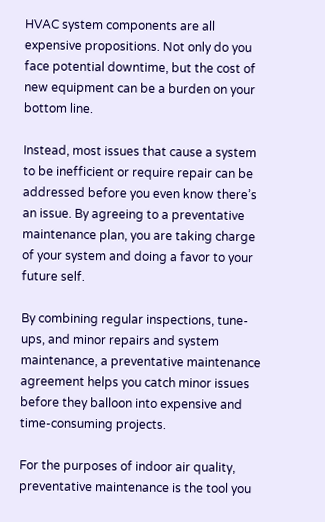HVAC system components are all expensive propositions. Not only do you face potential downtime, but the cost of new equipment can be a burden on your bottom line.

Instead, most issues that cause a system to be inefficient or require repair can be addressed before you even know there’s an issue. By agreeing to a preventative maintenance plan, you are taking charge of your system and doing a favor to your future self.

By combining regular inspections, tune-ups, and minor repairs and system maintenance, a preventative maintenance agreement helps you catch minor issues before they balloon into expensive and time-consuming projects.

For the purposes of indoor air quality, preventative maintenance is the tool you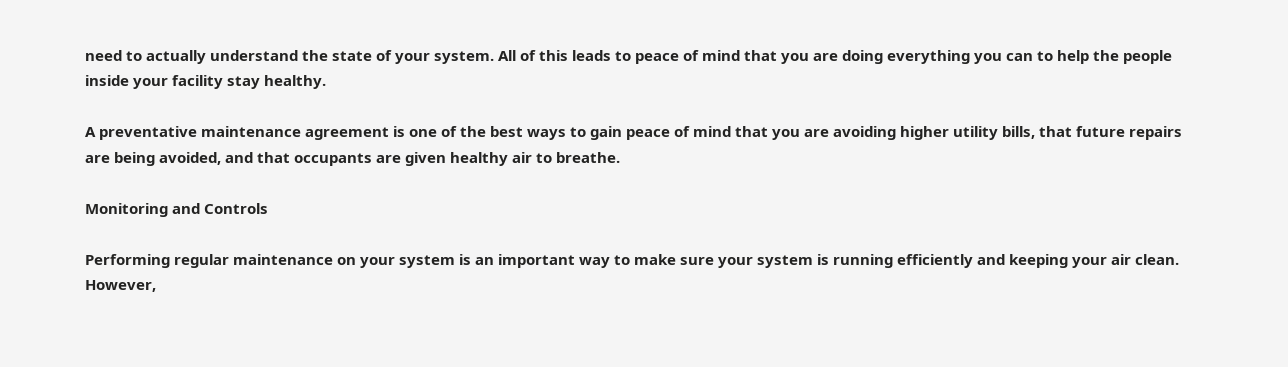need to actually understand the state of your system. All of this leads to peace of mind that you are doing everything you can to help the people inside your facility stay healthy.

A preventative maintenance agreement is one of the best ways to gain peace of mind that you are avoiding higher utility bills, that future repairs are being avoided, and that occupants are given healthy air to breathe.

Monitoring and Controls

Performing regular maintenance on your system is an important way to make sure your system is running efficiently and keeping your air clean. However,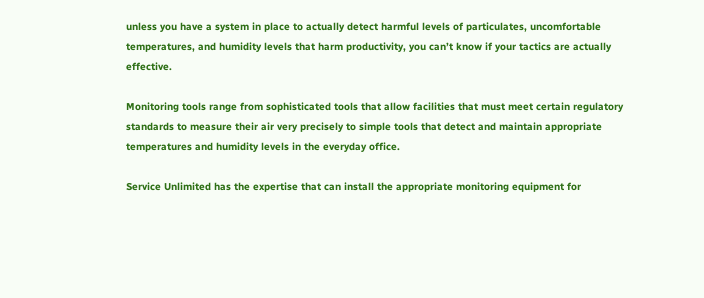unless you have a system in place to actually detect harmful levels of particulates, uncomfortable temperatures, and humidity levels that harm productivity, you can’t know if your tactics are actually effective.

Monitoring tools range from sophisticated tools that allow facilities that must meet certain regulatory standards to measure their air very precisely to simple tools that detect and maintain appropriate temperatures and humidity levels in the everyday office.

Service Unlimited has the expertise that can install the appropriate monitoring equipment for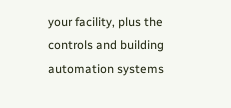your facility, plus the controls and building automation systems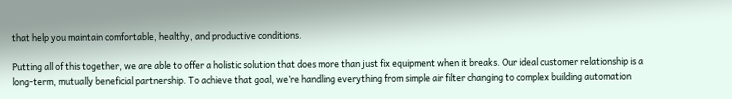that help you maintain comfortable, healthy, and productive conditions.

Putting all of this together, we are able to offer a holistic solution that does more than just fix equipment when it breaks. Our ideal customer relationship is a long-term, mutually beneficial partnership. To achieve that goal, we’re handling everything from simple air filter changing to complex building automation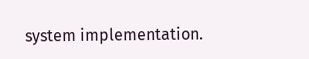system implementation.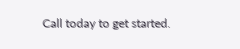Call today to get started.